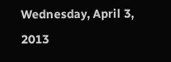Wednesday, April 3, 2013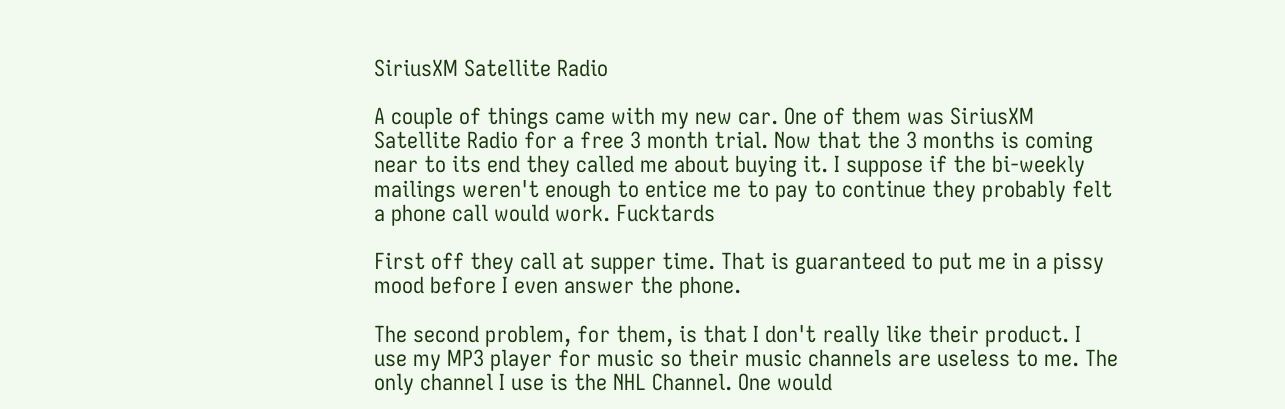SiriusXM Satellite Radio

A couple of things came with my new car. One of them was SiriusXM Satellite Radio for a free 3 month trial. Now that the 3 months is coming near to its end they called me about buying it. I suppose if the bi-weekly mailings weren't enough to entice me to pay to continue they probably felt a phone call would work. Fucktards

First off they call at supper time. That is guaranteed to put me in a pissy mood before I even answer the phone.

The second problem, for them, is that I don't really like their product. I use my MP3 player for music so their music channels are useless to me. The only channel I use is the NHL Channel. One would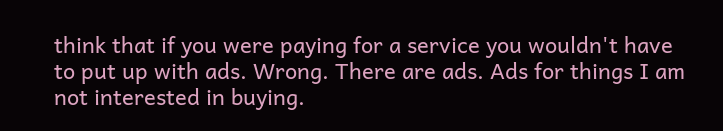think that if you were paying for a service you wouldn't have to put up with ads. Wrong. There are ads. Ads for things I am not interested in buying.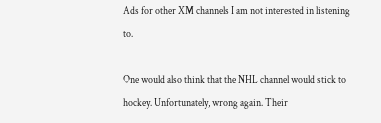Ads for other XM channels I am not interested in listening to.

One would also think that the NHL channel would stick to hockey. Unfortunately, wrong again. Their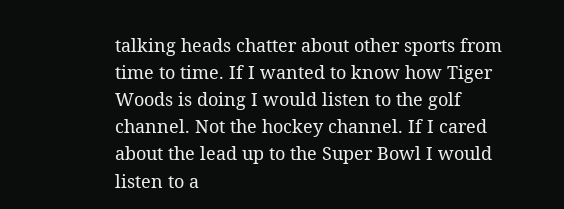talking heads chatter about other sports from time to time. If I wanted to know how Tiger Woods is doing I would listen to the golf channel. Not the hockey channel. If I cared about the lead up to the Super Bowl I would listen to a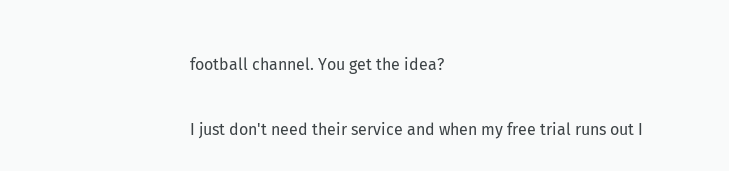football channel. You get the idea?

I just don't need their service and when my free trial runs out I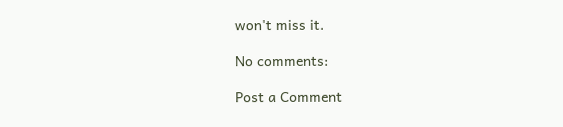won't miss it.

No comments:

Post a Comment